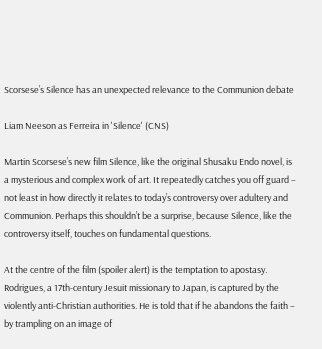Scorsese’s Silence has an unexpected relevance to the Communion debate

Liam Neeson as Ferreira in 'Silence' (CNS)

Martin Scorsese’s new film Silence, like the original Shusaku Endo novel, is a mysterious and complex work of art. It repeatedly catches you off guard – not least in how directly it relates to today’s controversy over adultery and Communion. Perhaps this shouldn’t be a surprise, because Silence, like the controversy itself, touches on fundamental questions.

At the centre of the film (spoiler alert) is the temptation to apostasy. Rodrigues, a 17th-century Jesuit missionary to Japan, is captured by the violently anti-Christian authorities. He is told that if he abandons the faith – by trampling on an image of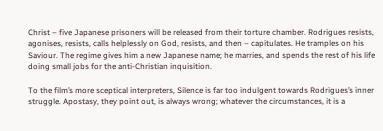Christ – five Japanese prisoners will be released from their torture chamber. Rodrigues resists, agonises, resists, calls helplessly on God, resists, and then – capitulates. He tramples on his Saviour. The regime gives him a new Japanese name; he marries, and spends the rest of his life doing small jobs for the anti-Christian inquisition.

To the film’s more sceptical interpreters, Silence is far too indulgent towards Rodrigues’s inner struggle. Apostasy, they point out, is always wrong; whatever the circumstances, it is a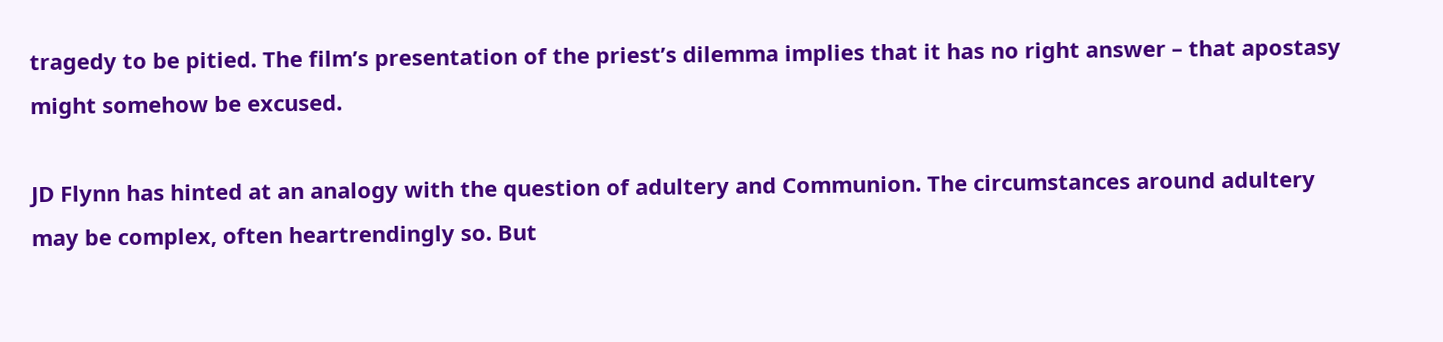tragedy to be pitied. The film’s presentation of the priest’s dilemma implies that it has no right answer – that apostasy might somehow be excused.

JD Flynn has hinted at an analogy with the question of adultery and Communion. The circumstances around adultery may be complex, often heartrendingly so. But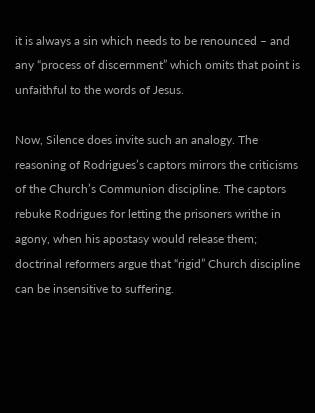it is always a sin which needs to be renounced – and any “process of discernment” which omits that point is unfaithful to the words of Jesus.

Now, Silence does invite such an analogy. The reasoning of Rodrigues’s captors mirrors the criticisms of the Church’s Communion discipline. The captors rebuke Rodrigues for letting the prisoners writhe in agony, when his apostasy would release them; doctrinal reformers argue that “rigid” Church discipline can be insensitive to suffering.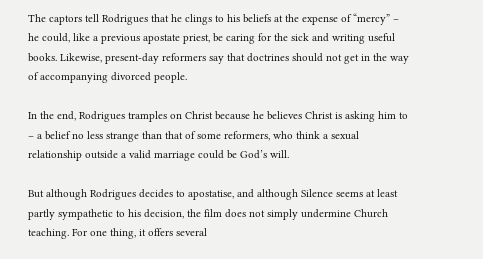The captors tell Rodrigues that he clings to his beliefs at the expense of “mercy” – he could, like a previous apostate priest, be caring for the sick and writing useful books. Likewise, present-day reformers say that doctrines should not get in the way of accompanying divorced people.

In the end, Rodrigues tramples on Christ because he believes Christ is asking him to – a belief no less strange than that of some reformers, who think a sexual relationship outside a valid marriage could be God’s will.

But although Rodrigues decides to apostatise, and although Silence seems at least partly sympathetic to his decision, the film does not simply undermine Church teaching. For one thing, it offers several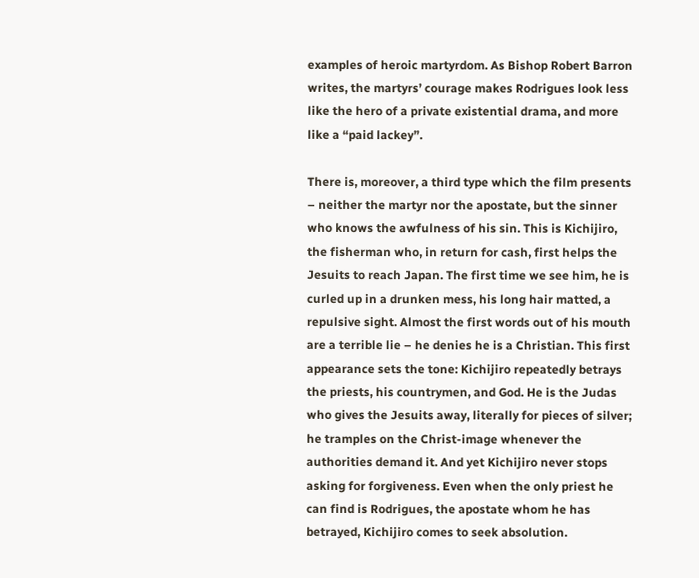examples of heroic martyrdom. As Bishop Robert Barron writes, the martyrs’ courage makes Rodrigues look less like the hero of a private existential drama, and more like a “paid lackey”.

There is, moreover, a third type which the film presents – neither the martyr nor the apostate, but the sinner who knows the awfulness of his sin. This is Kichijiro, the fisherman who, in return for cash, first helps the Jesuits to reach Japan. The first time we see him, he is curled up in a drunken mess, his long hair matted, a repulsive sight. Almost the first words out of his mouth are a terrible lie – he denies he is a Christian. This first appearance sets the tone: Kichijiro repeatedly betrays the priests, his countrymen, and God. He is the Judas who gives the Jesuits away, literally for pieces of silver; he tramples on the Christ-image whenever the authorities demand it. And yet Kichijiro never stops asking for forgiveness. Even when the only priest he can find is Rodrigues, the apostate whom he has betrayed, Kichijiro comes to seek absolution.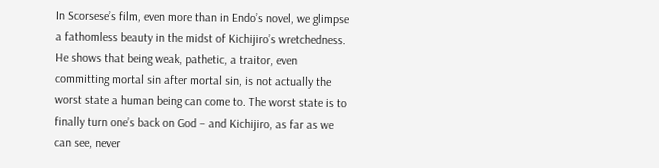In Scorsese’s film, even more than in Endo’s novel, we glimpse a fathomless beauty in the midst of Kichijiro’s wretchedness. He shows that being weak, pathetic, a traitor, even committing mortal sin after mortal sin, is not actually the worst state a human being can come to. The worst state is to finally turn one’s back on God – and Kichijiro, as far as we can see, never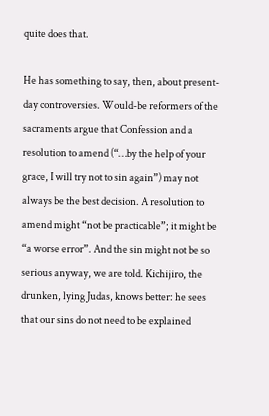quite does that.

He has something to say, then, about present-day controversies. Would-be reformers of the sacraments argue that Confession and a resolution to amend (“…by the help of your grace, I will try not to sin again”) may not always be the best decision. A resolution to amend might “not be practicable”; it might be “a worse error”. And the sin might not be so serious anyway, we are told. Kichijiro, the drunken, lying Judas, knows better: he sees that our sins do not need to be explained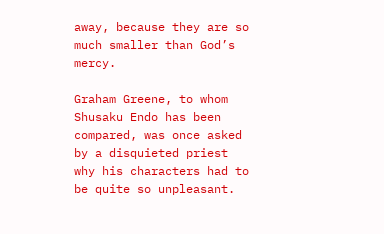away, because they are so much smaller than God’s mercy.

Graham Greene, to whom Shusaku Endo has been compared, was once asked by a disquieted priest why his characters had to be quite so unpleasant.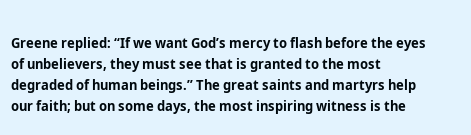Greene replied: “If we want God’s mercy to flash before the eyes of unbelievers, they must see that is granted to the most degraded of human beings.” The great saints and martyrs help our faith; but on some days, the most inspiring witness is the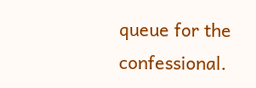queue for the confessional.